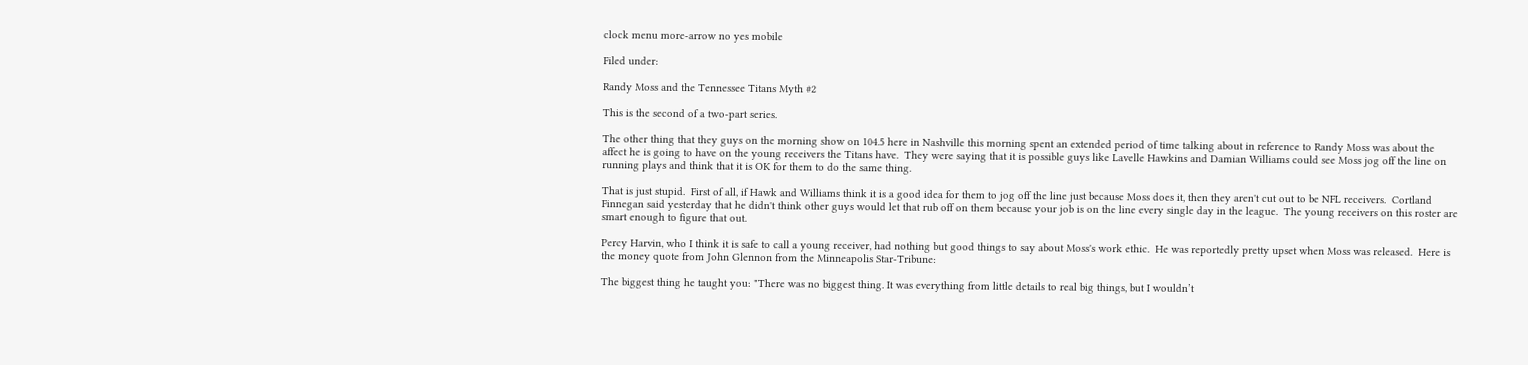clock menu more-arrow no yes mobile

Filed under:

Randy Moss and the Tennessee Titans Myth #2

This is the second of a two-part series.

The other thing that they guys on the morning show on 104.5 here in Nashville this morning spent an extended period of time talking about in reference to Randy Moss was about the affect he is going to have on the young receivers the Titans have.  They were saying that it is possible guys like Lavelle Hawkins and Damian Williams could see Moss jog off the line on running plays and think that it is OK for them to do the same thing.

That is just stupid.  First of all, if Hawk and Williams think it is a good idea for them to jog off the line just because Moss does it, then they aren't cut out to be NFL receivers.  Cortland Finnegan said yesterday that he didn't think other guys would let that rub off on them because your job is on the line every single day in the league.  The young receivers on this roster are smart enough to figure that out.

Percy Harvin, who I think it is safe to call a young receiver, had nothing but good things to say about Moss's work ethic.  He was reportedly pretty upset when Moss was released.  Here is the money quote from John Glennon from the Minneapolis Star-Tribune:

The biggest thing he taught you: "There was no biggest thing. It was everything from little details to real big things, but I wouldn’t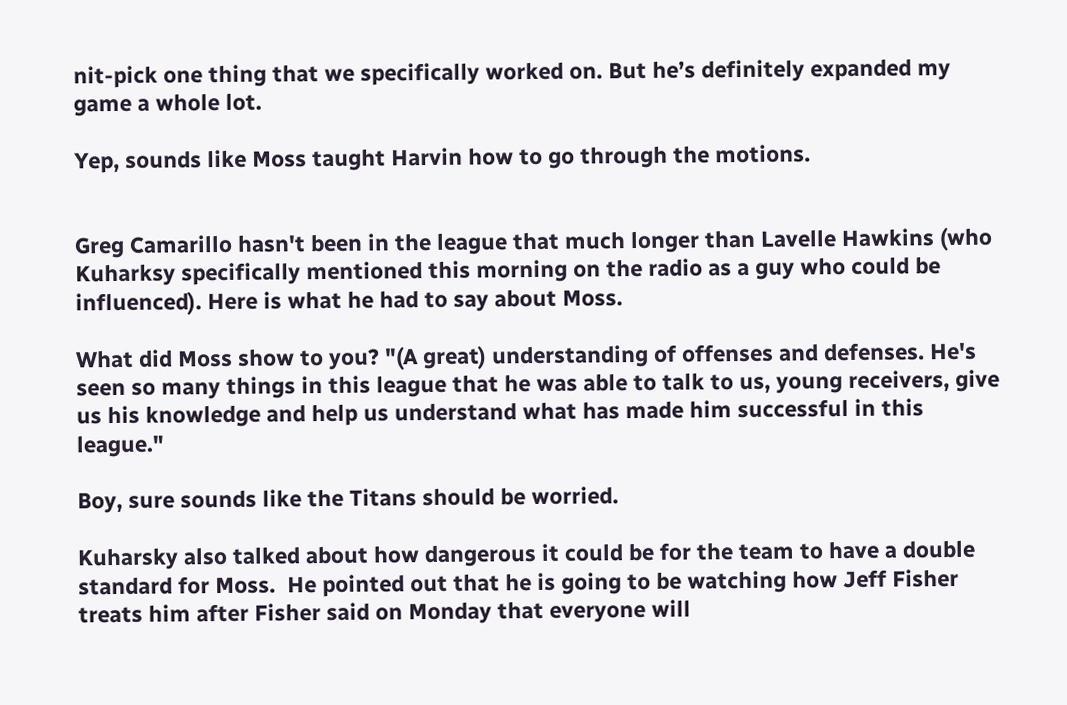nit-pick one thing that we specifically worked on. But he’s definitely expanded my game a whole lot.

Yep, sounds like Moss taught Harvin how to go through the motions.


Greg Camarillo hasn't been in the league that much longer than Lavelle Hawkins (who Kuharksy specifically mentioned this morning on the radio as a guy who could be influenced). Here is what he had to say about Moss.

What did Moss show to you? "(A great) understanding of offenses and defenses. He's seen so many things in this league that he was able to talk to us, young receivers, give us his knowledge and help us understand what has made him successful in this league."

Boy, sure sounds like the Titans should be worried.

Kuharsky also talked about how dangerous it could be for the team to have a double standard for Moss.  He pointed out that he is going to be watching how Jeff Fisher treats him after Fisher said on Monday that everyone will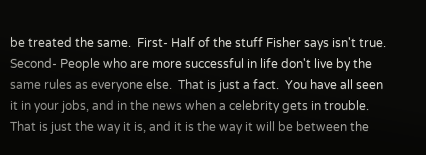be treated the same.  First- Half of the stuff Fisher says isn't true.  Second- People who are more successful in life don't live by the same rules as everyone else.  That is just a fact.  You have all seen it in your jobs, and in the news when a celebrity gets in trouble.  That is just the way it is, and it is the way it will be between the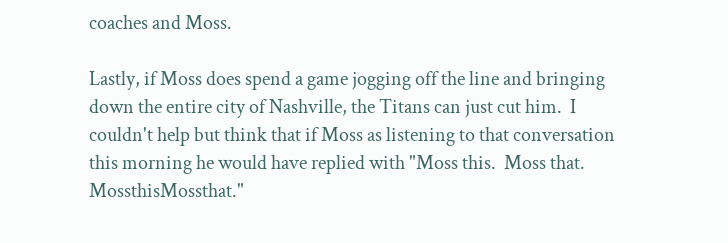coaches and Moss.

Lastly, if Moss does spend a game jogging off the line and bringing down the entire city of Nashville, the Titans can just cut him.  I couldn't help but think that if Moss as listening to that conversation this morning he would have replied with "Moss this.  Moss that.  MossthisMossthat."